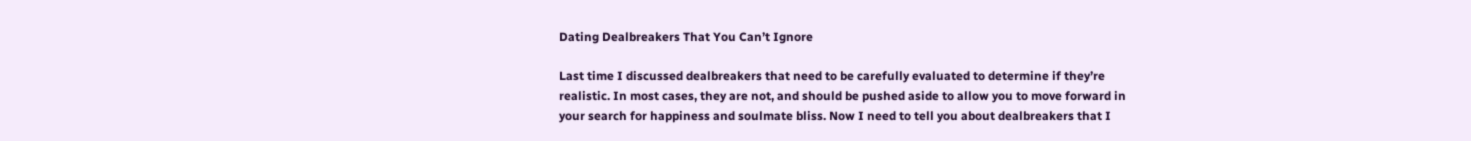Dating Dealbreakers That You Can’t Ignore

Last time I discussed dealbreakers that need to be carefully evaluated to determine if they’re realistic. In most cases, they are not, and should be pushed aside to allow you to move forward in your search for happiness and soulmate bliss. Now I need to tell you about dealbreakers that I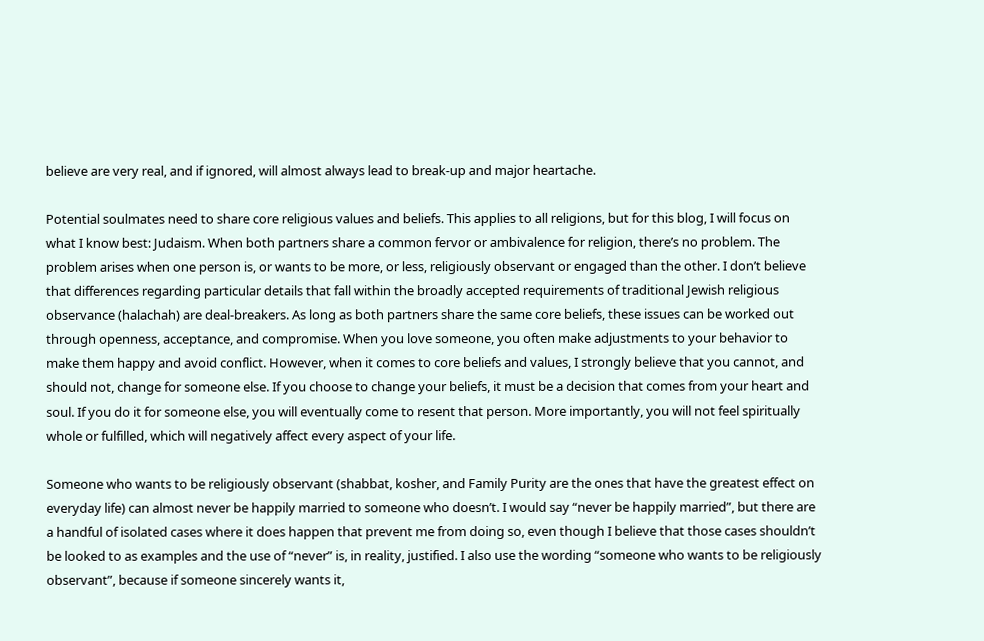believe are very real, and if ignored, will almost always lead to break-up and major heartache.

Potential soulmates need to share core religious values and beliefs. This applies to all religions, but for this blog, I will focus on what I know best: Judaism. When both partners share a common fervor or ambivalence for religion, there’s no problem. The problem arises when one person is, or wants to be more, or less, religiously observant or engaged than the other. I don’t believe that differences regarding particular details that fall within the broadly accepted requirements of traditional Jewish religious observance (halachah) are deal-breakers. As long as both partners share the same core beliefs, these issues can be worked out through openness, acceptance, and compromise. When you love someone, you often make adjustments to your behavior to make them happy and avoid conflict. However, when it comes to core beliefs and values, I strongly believe that you cannot, and should not, change for someone else. If you choose to change your beliefs, it must be a decision that comes from your heart and soul. If you do it for someone else, you will eventually come to resent that person. More importantly, you will not feel spiritually whole or fulfilled, which will negatively affect every aspect of your life.

Someone who wants to be religiously observant (shabbat, kosher, and Family Purity are the ones that have the greatest effect on everyday life) can almost never be happily married to someone who doesn’t. I would say “never be happily married”, but there are a handful of isolated cases where it does happen that prevent me from doing so, even though I believe that those cases shouldn’t be looked to as examples and the use of “never” is, in reality, justified. I also use the wording “someone who wants to be religiously observant”, because if someone sincerely wants it,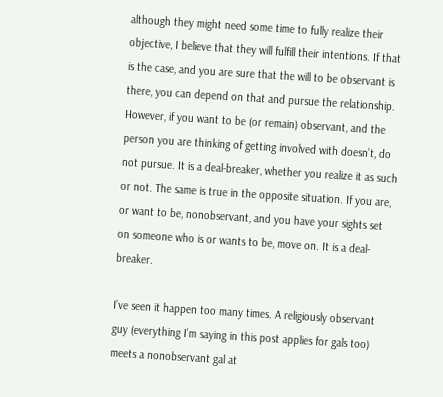although they might need some time to fully realize their objective, I believe that they will fulfill their intentions. If that is the case, and you are sure that the will to be observant is there, you can depend on that and pursue the relationship. However, if you want to be (or remain) observant, and the person you are thinking of getting involved with doesn’t, do not pursue. It is a deal-breaker, whether you realize it as such or not. The same is true in the opposite situation. If you are, or want to be, nonobservant, and you have your sights set on someone who is or wants to be, move on. It is a deal-breaker.

I’ve seen it happen too many times. A religiously observant guy (everything I’m saying in this post applies for gals too) meets a nonobservant gal at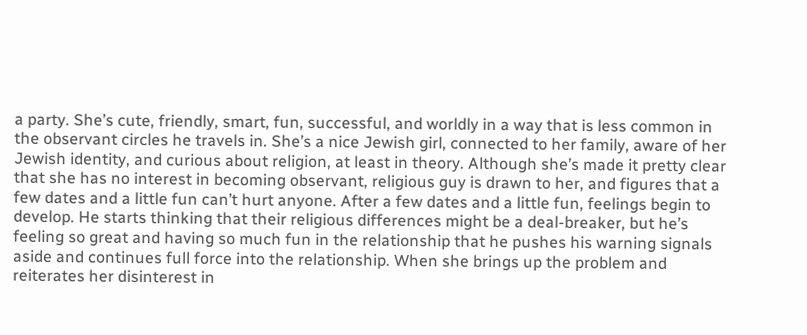a party. She’s cute, friendly, smart, fun, successful, and worldly in a way that is less common in the observant circles he travels in. She’s a nice Jewish girl, connected to her family, aware of her Jewish identity, and curious about religion, at least in theory. Although she’s made it pretty clear that she has no interest in becoming observant, religious guy is drawn to her, and figures that a few dates and a little fun can’t hurt anyone. After a few dates and a little fun, feelings begin to develop. He starts thinking that their religious differences might be a deal-breaker, but he’s feeling so great and having so much fun in the relationship that he pushes his warning signals aside and continues full force into the relationship. When she brings up the problem and reiterates her disinterest in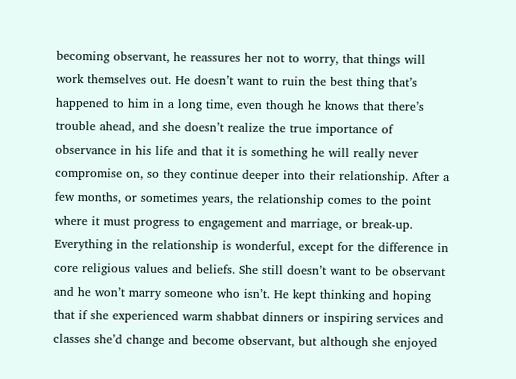becoming observant, he reassures her not to worry, that things will work themselves out. He doesn’t want to ruin the best thing that’s happened to him in a long time, even though he knows that there’s trouble ahead, and she doesn’t realize the true importance of observance in his life and that it is something he will really never compromise on, so they continue deeper into their relationship. After a few months, or sometimes years, the relationship comes to the point where it must progress to engagement and marriage, or break-up. Everything in the relationship is wonderful, except for the difference in core religious values and beliefs. She still doesn’t want to be observant and he won’t marry someone who isn’t. He kept thinking and hoping that if she experienced warm shabbat dinners or inspiring services and classes she’d change and become observant, but although she enjoyed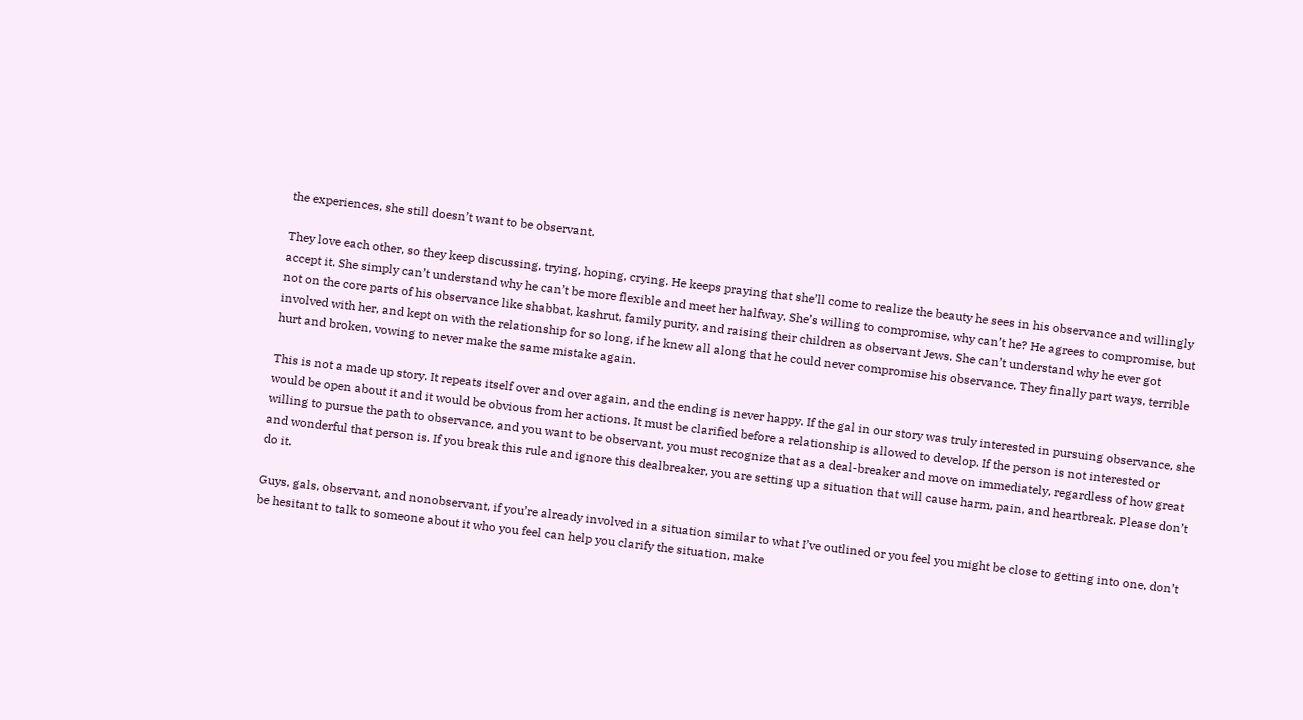the experiences, she still doesn’t want to be observant.

They love each other, so they keep discussing, trying, hoping, crying. He keeps praying that she’ll come to realize the beauty he sees in his observance and willingly accept it. She simply can’t understand why he can’t be more flexible and meet her halfway. She’s willing to compromise, why can’t he? He agrees to compromise, but not on the core parts of his observance like shabbat, kashrut, family purity, and raising their children as observant Jews. She can’t understand why he ever got involved with her, and kept on with the relationship for so long, if he knew all along that he could never compromise his observance. They finally part ways, terrible hurt and broken, vowing to never make the same mistake again.

This is not a made up story. It repeats itself over and over again, and the ending is never happy. If the gal in our story was truly interested in pursuing observance, she would be open about it and it would be obvious from her actions. It must be clarified before a relationship is allowed to develop. If the person is not interested or willing to pursue the path to observance, and you want to be observant, you must recognize that as a deal-breaker and move on immediately, regardless of how great and wonderful that person is. If you break this rule and ignore this dealbreaker, you are setting up a situation that will cause harm, pain, and heartbreak. Please don’t do it.

Guys, gals, observant, and nonobservant, if you’re already involved in a situation similar to what I’ve outlined or you feel you might be close to getting into one, don’t be hesitant to talk to someone about it who you feel can help you clarify the situation, make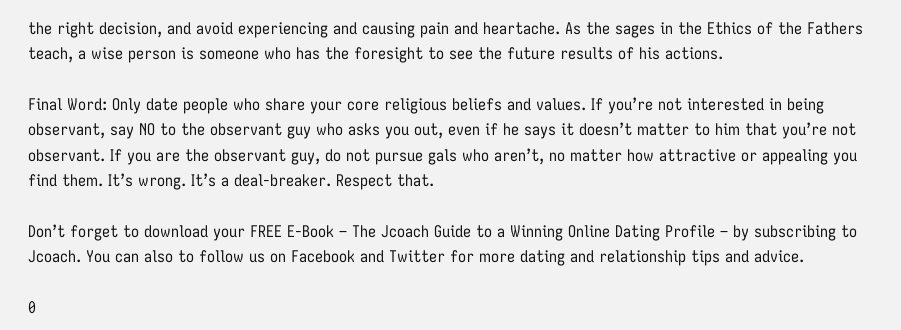the right decision, and avoid experiencing and causing pain and heartache. As the sages in the Ethics of the Fathers teach, a wise person is someone who has the foresight to see the future results of his actions.

Final Word: Only date people who share your core religious beliefs and values. If you’re not interested in being observant, say NO to the observant guy who asks you out, even if he says it doesn’t matter to him that you’re not observant. If you are the observant guy, do not pursue gals who aren’t, no matter how attractive or appealing you find them. It’s wrong. It’s a deal-breaker. Respect that.

Don’t forget to download your FREE E-Book – The Jcoach Guide to a Winning Online Dating Profile – by subscribing to Jcoach. You can also to follow us on Facebook and Twitter for more dating and relationship tips and advice.

0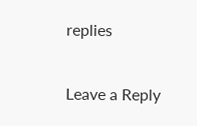replies

Leave a Reply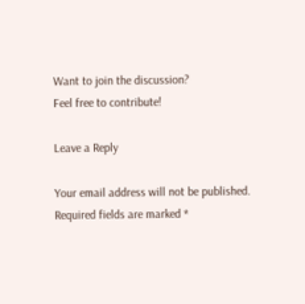Want to join the discussion?
Feel free to contribute!

Leave a Reply

Your email address will not be published. Required fields are marked *